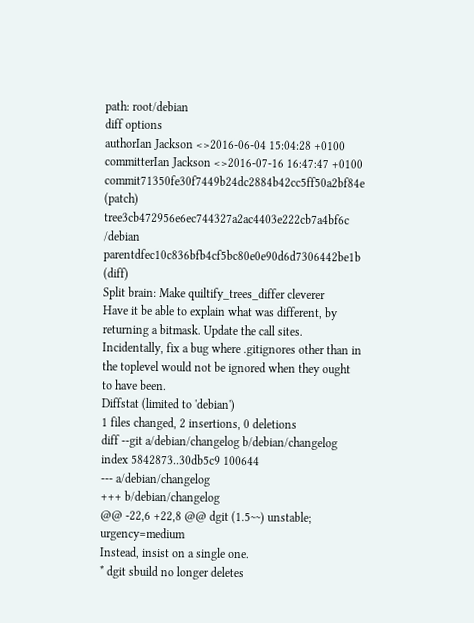path: root/debian
diff options
authorIan Jackson <>2016-06-04 15:04:28 +0100
committerIan Jackson <>2016-07-16 16:47:47 +0100
commit71350fe30f7449b24dc2884b42cc5ff50a2bf84e (patch)
tree3cb472956e6ec744327a2ac4403e222cb7a4bf6c /debian
parentdfec10c836bfb4cf5bc80e0e90d6d7306442be1b (diff)
Split brain: Make quiltify_trees_differ cleverer
Have it be able to explain what was different, by returning a bitmask. Update the call sites. Incidentally, fix a bug where .gitignores other than in the toplevel would not be ignored when they ought to have been.
Diffstat (limited to 'debian')
1 files changed, 2 insertions, 0 deletions
diff --git a/debian/changelog b/debian/changelog
index 5842873..30db5c9 100644
--- a/debian/changelog
+++ b/debian/changelog
@@ -22,6 +22,8 @@ dgit (1.5~~) unstable; urgency=medium
Instead, insist on a single one.
* dgit sbuild no longer deletes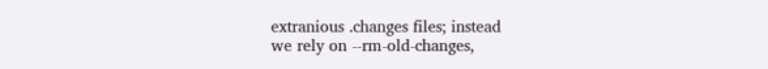extranious .changes files; instead
we rely on --rm-old-changes,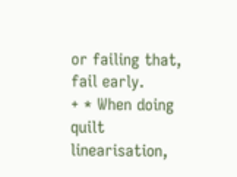or failing that, fail early.
+ * When doing quilt linearisation,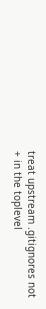treat upstream .gitignores not
+ in the toplevel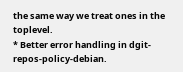the same way we treat ones in the toplevel.
* Better error handling in dgit-repos-policy-debian.